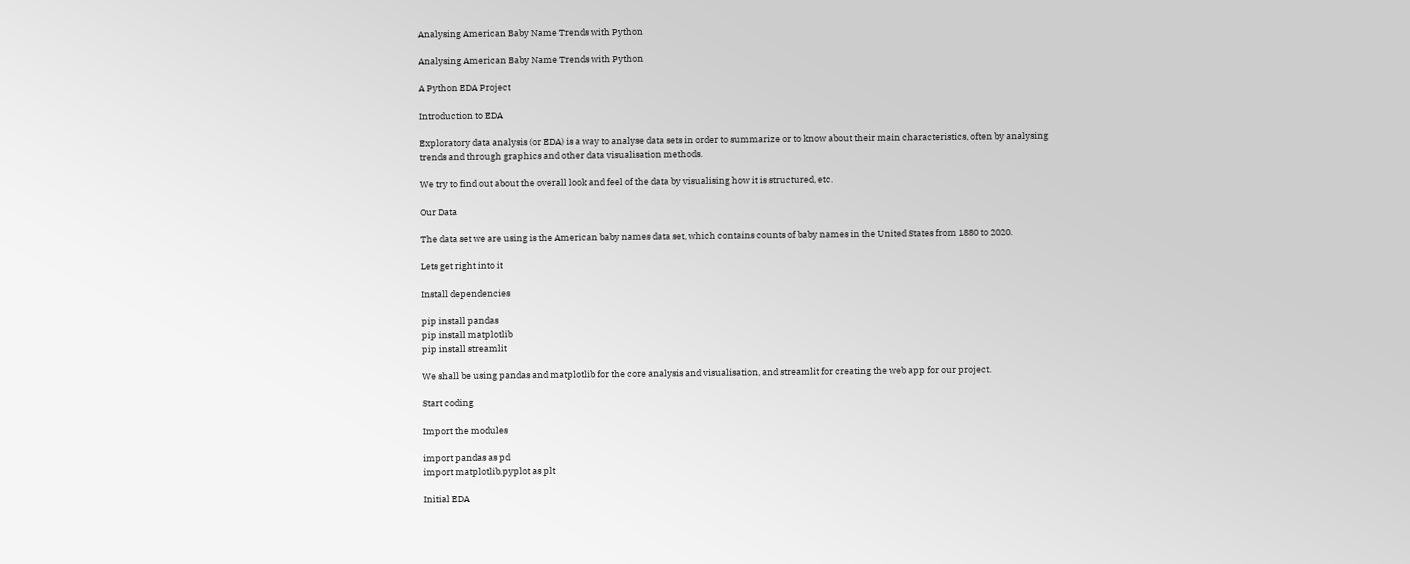Analysing American Baby Name Trends with Python

Analysing American Baby Name Trends with Python

A Python EDA Project

Introduction to EDA

Exploratory data analysis (or EDA) is a way to analyse data sets in order to summarize or to know about their main characteristics, often by analysing trends and through graphics and other data visualisation methods.

We try to find out about the overall look and feel of the data by visualising how it is structured, etc.

Our Data

The data set we are using is the American baby names data set, which contains counts of baby names in the United States from 1880 to 2020.

Lets get right into it

Install dependencies

pip install pandas
pip install matplotlib
pip install streamlit

We shall be using pandas and matplotlib for the core analysis and visualisation, and streamlit for creating the web app for our project.

Start coding

Import the modules

import pandas as pd
import matplotlib.pyplot as plt

Initial EDA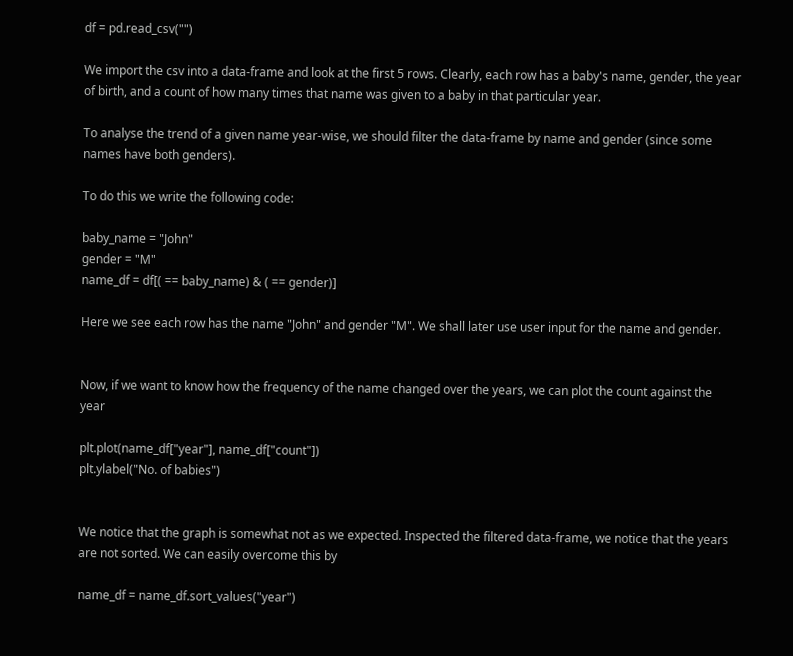df = pd.read_csv("")

We import the csv into a data-frame and look at the first 5 rows. Clearly, each row has a baby's name, gender, the year of birth, and a count of how many times that name was given to a baby in that particular year.

To analyse the trend of a given name year-wise, we should filter the data-frame by name and gender (since some names have both genders).

To do this we write the following code:

baby_name = "John"
gender = "M"
name_df = df[( == baby_name) & ( == gender)]

Here we see each row has the name "John" and gender "M". We shall later use user input for the name and gender.


Now, if we want to know how the frequency of the name changed over the years, we can plot the count against the year

plt.plot(name_df["year"], name_df["count"])
plt.ylabel("No. of babies")


We notice that the graph is somewhat not as we expected. Inspected the filtered data-frame, we notice that the years are not sorted. We can easily overcome this by

name_df = name_df.sort_values("year")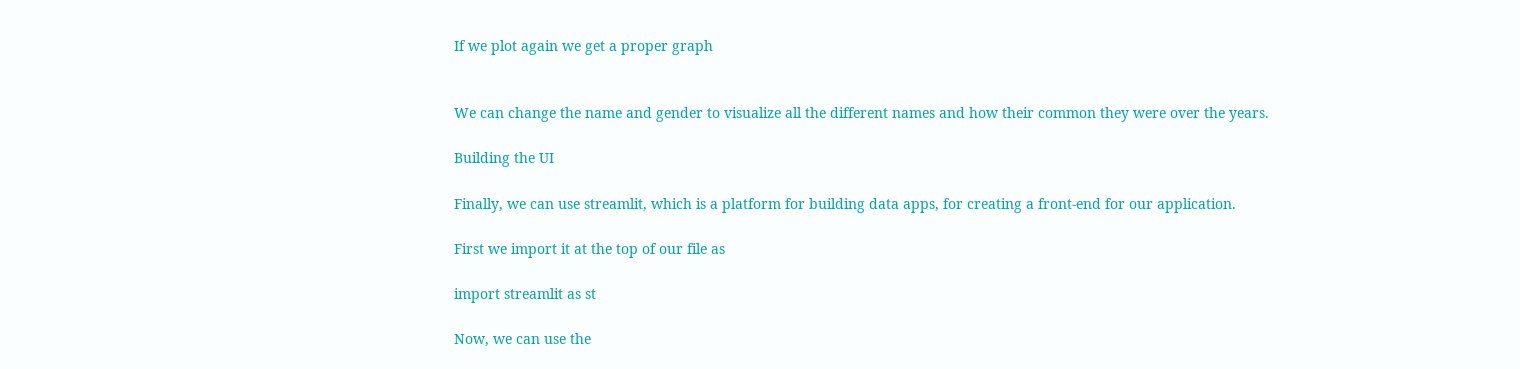If we plot again we get a proper graph


We can change the name and gender to visualize all the different names and how their common they were over the years.

Building the UI

Finally, we can use streamlit, which is a platform for building data apps, for creating a front-end for our application.

First we import it at the top of our file as

import streamlit as st

Now, we can use the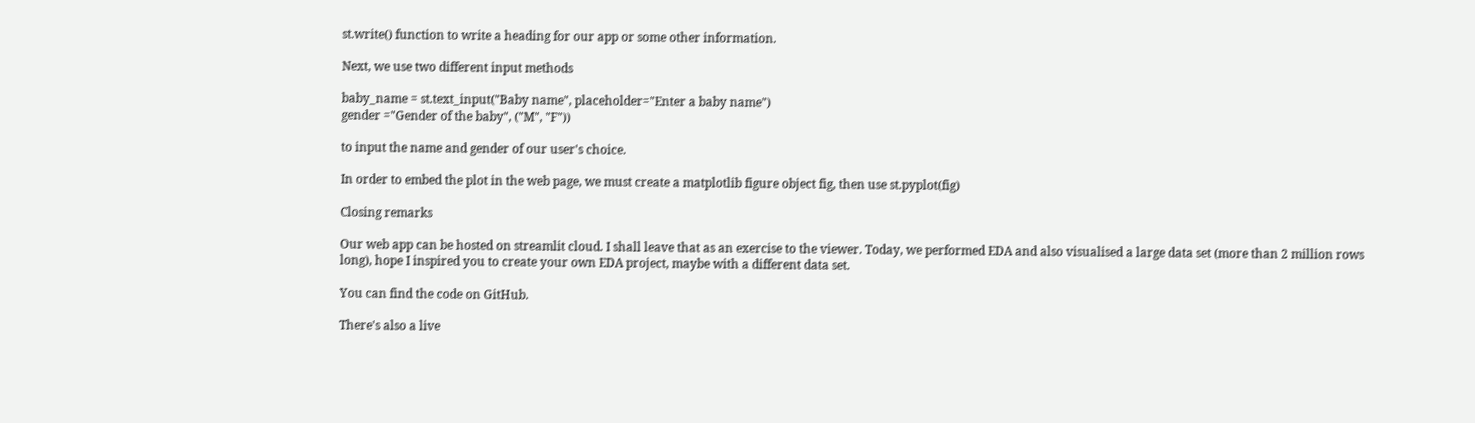st.write() function to write a heading for our app or some other information.

Next, we use two different input methods

baby_name = st.text_input("Baby name", placeholder="Enter a baby name")
gender ="Gender of the baby", ("M", "F"))

to input the name and gender of our user's choice.

In order to embed the plot in the web page, we must create a matplotlib figure object fig, then use st.pyplot(fig)

Closing remarks

Our web app can be hosted on streamlit cloud. I shall leave that as an exercise to the viewer. Today, we performed EDA and also visualised a large data set (more than 2 million rows long), hope I inspired you to create your own EDA project, maybe with a different data set.

You can find the code on GitHub.

There's also a live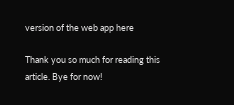version of the web app here

Thank you so much for reading this article. Bye for now!